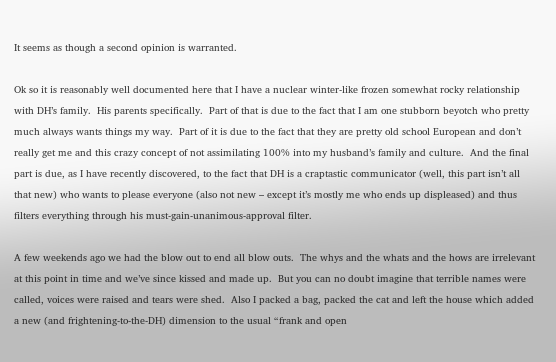It seems as though a second opinion is warranted.

Ok so it is reasonably well documented here that I have a nuclear winter-like frozen somewhat rocky relationship with DH’s family.  His parents specifically.  Part of that is due to the fact that I am one stubborn beyotch who pretty much always wants things my way.  Part of it is due to the fact that they are pretty old school European and don’t really get me and this crazy concept of not assimilating 100% into my husband’s family and culture.  And the final part is due, as I have recently discovered, to the fact that DH is a craptastic communicator (well, this part isn’t all that new) who wants to please everyone (also not new – except it’s mostly me who ends up displeased) and thus filters everything through his must-gain-unanimous-approval filter.

A few weekends ago we had the blow out to end all blow outs.  The whys and the whats and the hows are irrelevant at this point in time and we’ve since kissed and made up.  But you can no doubt imagine that terrible names were called, voices were raised and tears were shed.  Also I packed a bag, packed the cat and left the house which added a new (and frightening-to-the-DH) dimension to the usual “frank and open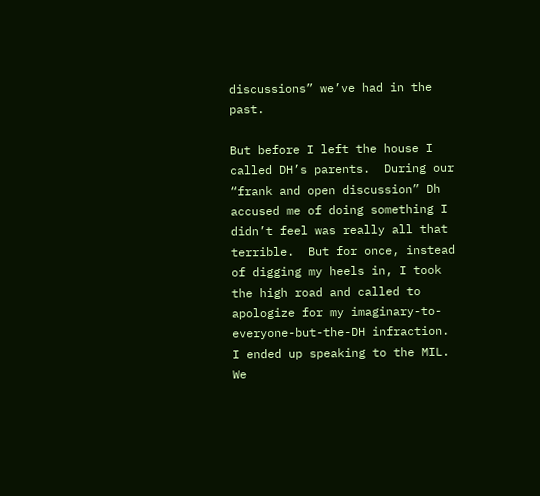discussions” we’ve had in the past.

But before I left the house I called DH’s parents.  During our “frank and open discussion” Dh accused me of doing something I didn’t feel was really all that terrible.  But for once, instead of digging my heels in, I took the high road and called to apologize for my imaginary-to-everyone-but-the-DH infraction.  I ended up speaking to the MIL.  We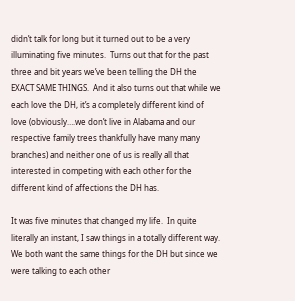didn’t talk for long but it turned out to be a very illuminating five minutes.  Turns out that for the past three and bit years we’ve been telling the DH the EXACT SAME THINGS.  And it also turns out that while we each love the DH, it’s a completely different kind of love (obviously….we don’t live in Alabama and our respective family trees thankfully have many many branches) and neither one of us is really all that interested in competing with each other for the different kind of affections the DH has.

It was five minutes that changed my life.  In quite literally an instant, I saw things in a totally different way.  We both want the same things for the DH but since we were talking to each other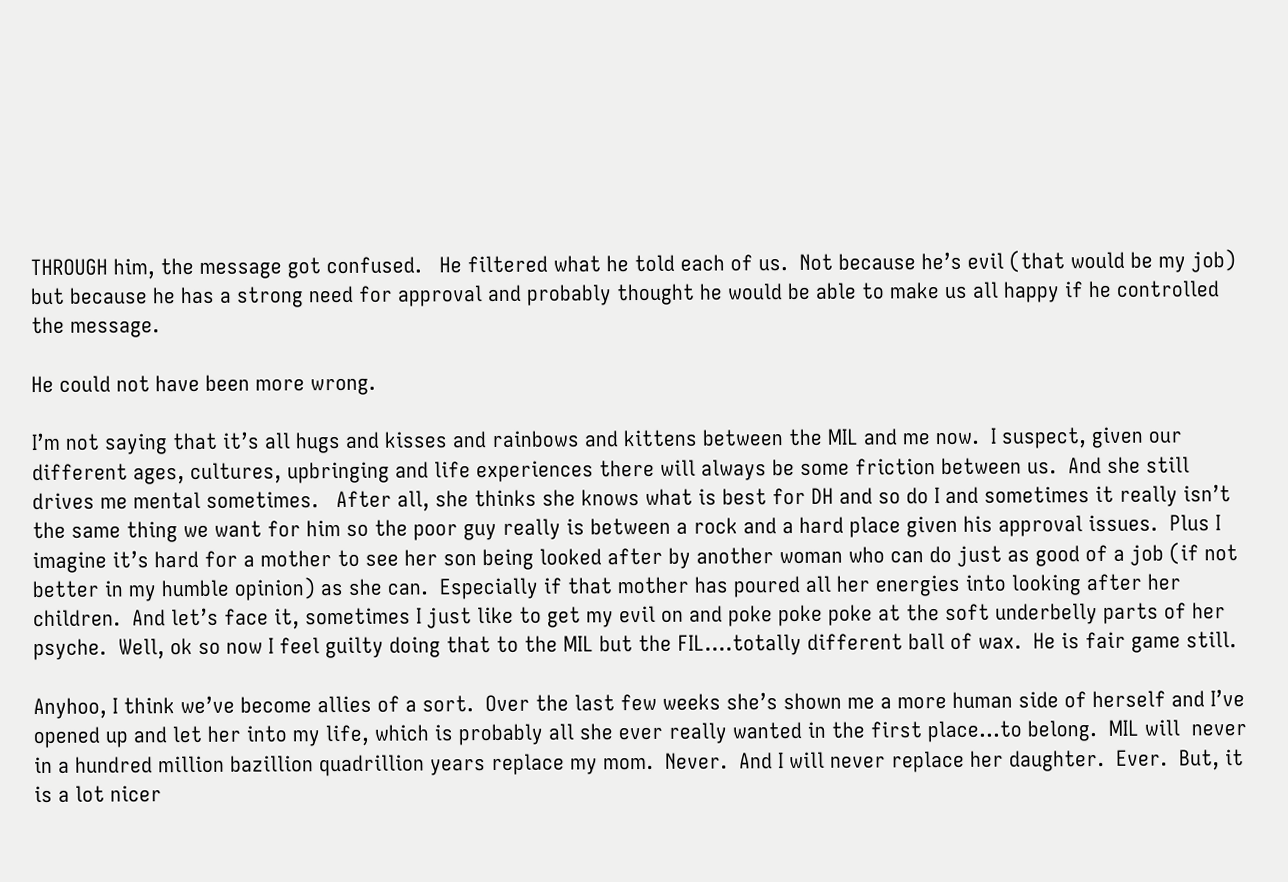THROUGH him, the message got confused.   He filtered what he told each of us.  Not because he’s evil (that would be my job) but because he has a strong need for approval and probably thought he would be able to make us all happy if he controlled the message.

He could not have been more wrong.

I’m not saying that it’s all hugs and kisses and rainbows and kittens between the MIL and me now.  I suspect, given our different ages, cultures, upbringing and life experiences there will always be some friction between us.  And she still drives me mental sometimes.   After all, she thinks she knows what is best for DH and so do I and sometimes it really isn’t the same thing we want for him so the poor guy really is between a rock and a hard place given his approval issues.  Plus I imagine it’s hard for a mother to see her son being looked after by another woman who can do just as good of a job (if not better in my humble opinion) as she can.  Especially if that mother has poured all her energies into looking after her children.  And let’s face it, sometimes I just like to get my evil on and poke poke poke at the soft underbelly parts of her psyche.  Well, ok so now I feel guilty doing that to the MIL but the FIL….totally different ball of wax.  He is fair game still.

Anyhoo, I think we’ve become allies of a sort.  Over the last few weeks she’s shown me a more human side of herself and I’ve opened up and let her into my life, which is probably all she ever really wanted in the first place…to belong.  MIL will  never in a hundred million bazillion quadrillion years replace my mom.  Never.  And I will never replace her daughter.  Ever.  But, it is a lot nicer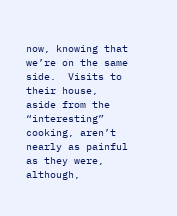now, knowing that we’re on the same side.  Visits to their house, aside from the “interesting” cooking, aren’t nearly as painful as they were, although,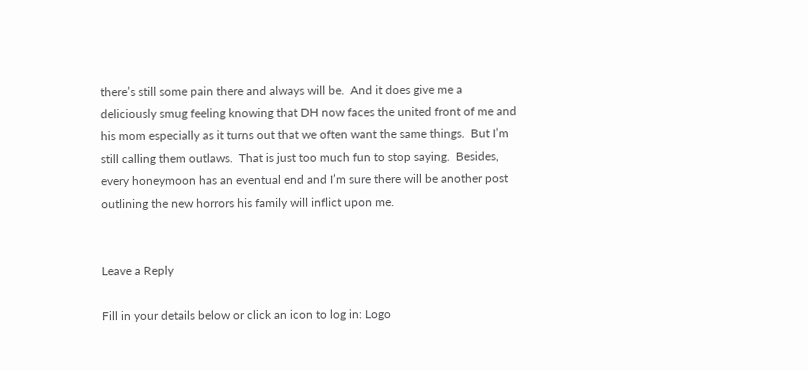there’s still some pain there and always will be.  And it does give me a deliciously smug feeling knowing that DH now faces the united front of me and his mom especially as it turns out that we often want the same things.  But I’m still calling them outlaws.  That is just too much fun to stop saying.  Besides, every honeymoon has an eventual end and I’m sure there will be another post outlining the new horrors his family will inflict upon me.


Leave a Reply

Fill in your details below or click an icon to log in: Logo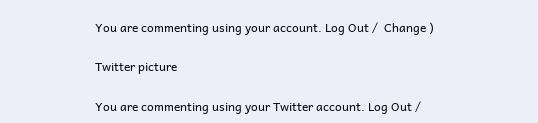You are commenting using your account. Log Out /  Change )

Twitter picture

You are commenting using your Twitter account. Log Out /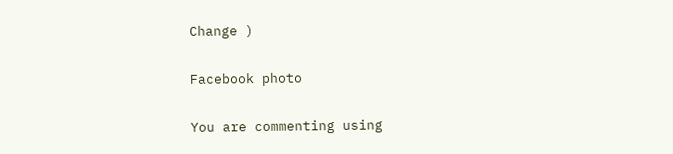Change )

Facebook photo

You are commenting using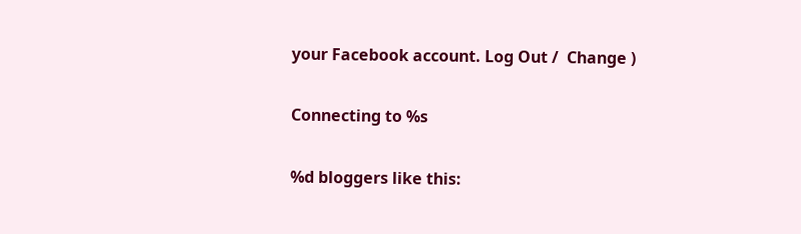your Facebook account. Log Out /  Change )

Connecting to %s

%d bloggers like this: